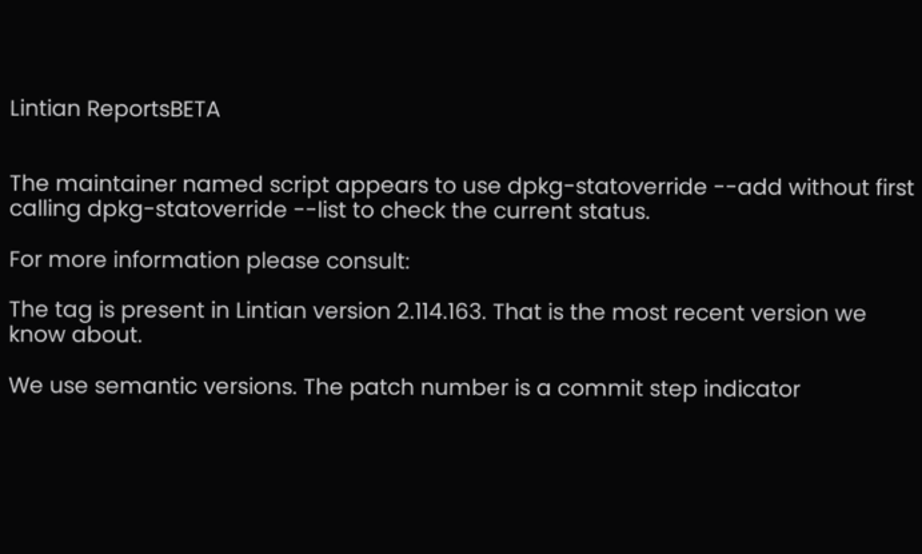Lintian ReportsBETA


The maintainer named script appears to use dpkg-statoverride --add without first calling dpkg-statoverride --list to check the current status.

For more information please consult:

The tag is present in Lintian version 2.114.163. That is the most recent version we know about.

We use semantic versions. The patch number is a commit step indicator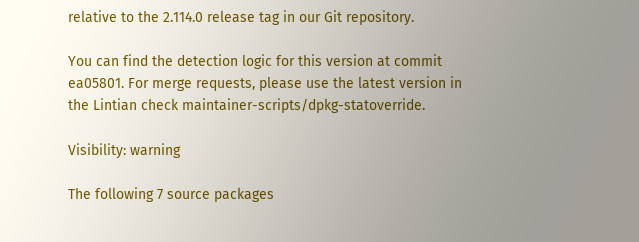relative to the 2.114.0 release tag in our Git repository.

You can find the detection logic for this version at commit ea05801. For merge requests, please use the latest version in the Lintian check maintainer-scripts/dpkg-statoverride.

Visibility: warning

The following 7 source packages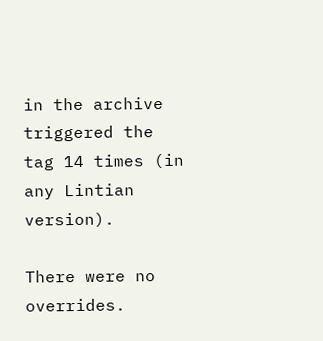in the archive triggered the tag 14 times (in any Lintian version).

There were no overrides.